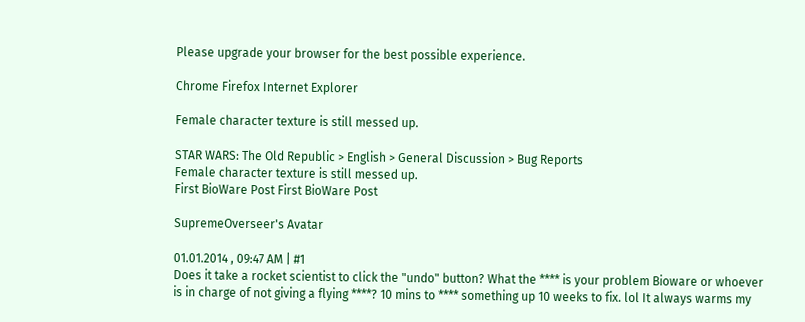Please upgrade your browser for the best possible experience.

Chrome Firefox Internet Explorer

Female character texture is still messed up.

STAR WARS: The Old Republic > English > General Discussion > Bug Reports
Female character texture is still messed up.
First BioWare Post First BioWare Post

SupremeOverseer's Avatar

01.01.2014 , 09:47 AM | #1
Does it take a rocket scientist to click the "undo" button? What the **** is your problem Bioware or whoever is in charge of not giving a flying ****? 10 mins to **** something up 10 weeks to fix. lol It always warms my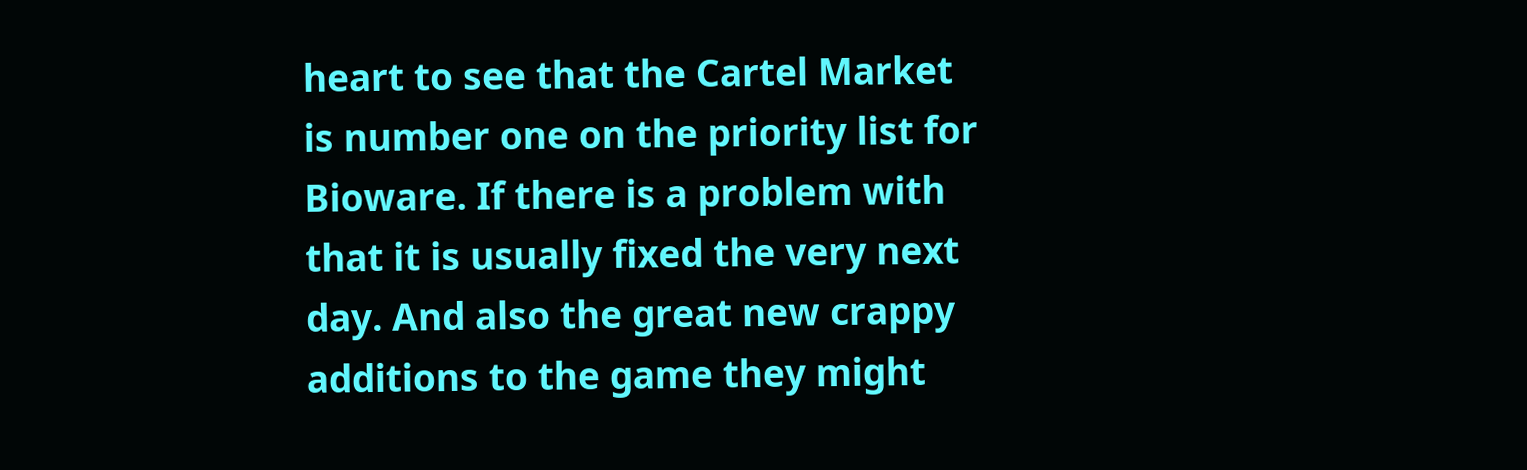heart to see that the Cartel Market is number one on the priority list for Bioware. If there is a problem with that it is usually fixed the very next day. And also the great new crappy additions to the game they might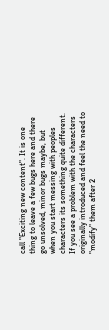call "Exciting new content". It is one thing to leave a few bugs here and there go unsolved, minor bugs maybe, but when you start messing with peoples characters its something quite different. If you see a problem with the characters originally introduced and feel the need to "modify" them after 2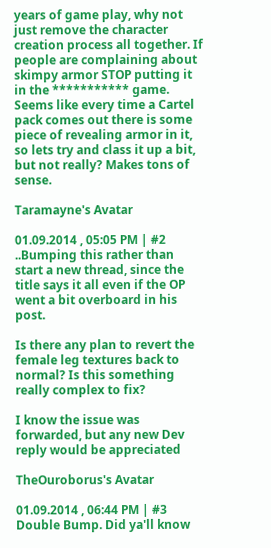years of game play, why not just remove the character creation process all together. If people are complaining about skimpy armor STOP putting it in the *********** game. Seems like every time a Cartel pack comes out there is some piece of revealing armor in it, so lets try and class it up a bit, but not really? Makes tons of sense.

Taramayne's Avatar

01.09.2014 , 05:05 PM | #2
..Bumping this rather than start a new thread, since the title says it all even if the OP went a bit overboard in his post.

Is there any plan to revert the female leg textures back to normal? Is this something really complex to fix?

I know the issue was forwarded, but any new Dev reply would be appreciated

TheOuroborus's Avatar

01.09.2014 , 06:44 PM | #3
Double Bump. Did ya'll know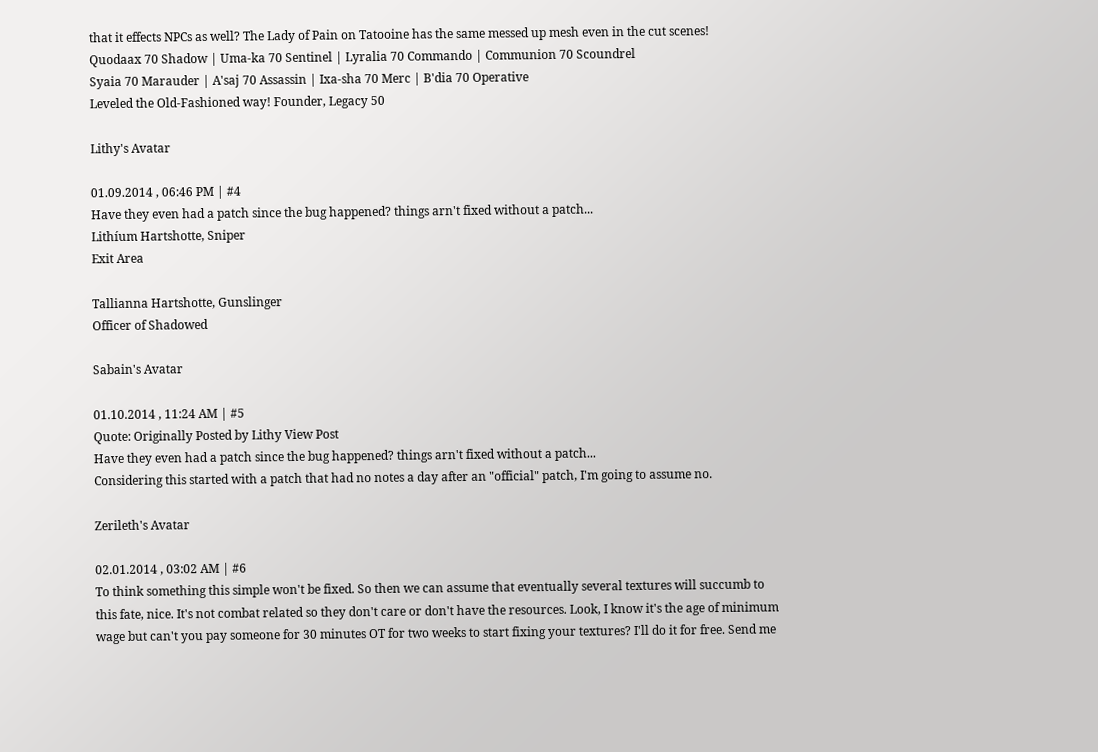that it effects NPCs as well? The Lady of Pain on Tatooine has the same messed up mesh even in the cut scenes!
Quodaax 70 Shadow | Uma-ka 70 Sentinel | Lyralia 70 Commando | Communion 70 Scoundrel
Syaia 70 Marauder | A'saj 70 Assassin | Ixa-sha 70 Merc | B'dia 70 Operative
Leveled the Old-Fashioned way! Founder, Legacy 50

Lithy's Avatar

01.09.2014 , 06:46 PM | #4
Have they even had a patch since the bug happened? things arn't fixed without a patch...
Lithíum Hartshotte, Sniper
Exit Area

Tallianna Hartshotte, Gunslinger
Officer of Shadowed

Sabain's Avatar

01.10.2014 , 11:24 AM | #5
Quote: Originally Posted by Lithy View Post
Have they even had a patch since the bug happened? things arn't fixed without a patch...
Considering this started with a patch that had no notes a day after an "official" patch, I'm going to assume no.

Zerileth's Avatar

02.01.2014 , 03:02 AM | #6
To think something this simple won't be fixed. So then we can assume that eventually several textures will succumb to this fate, nice. It's not combat related so they don't care or don't have the resources. Look, I know it's the age of minimum wage but can't you pay someone for 30 minutes OT for two weeks to start fixing your textures? I'll do it for free. Send me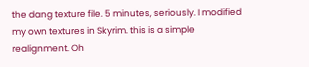the dang texture file. 5 minutes, seriously. I modified my own textures in Skyrim. this is a simple realignment. Oh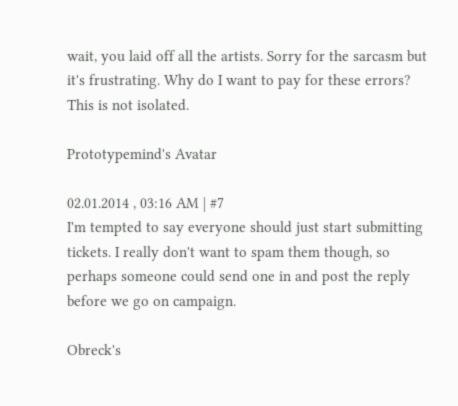wait, you laid off all the artists. Sorry for the sarcasm but it's frustrating. Why do I want to pay for these errors? This is not isolated.

Prototypemind's Avatar

02.01.2014 , 03:16 AM | #7
I'm tempted to say everyone should just start submitting tickets. I really don't want to spam them though, so perhaps someone could send one in and post the reply before we go on campaign.

Obreck's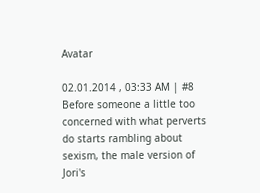Avatar

02.01.2014 , 03:33 AM | #8
Before someone a little too concerned with what perverts do starts rambling about sexism, the male version of Jori's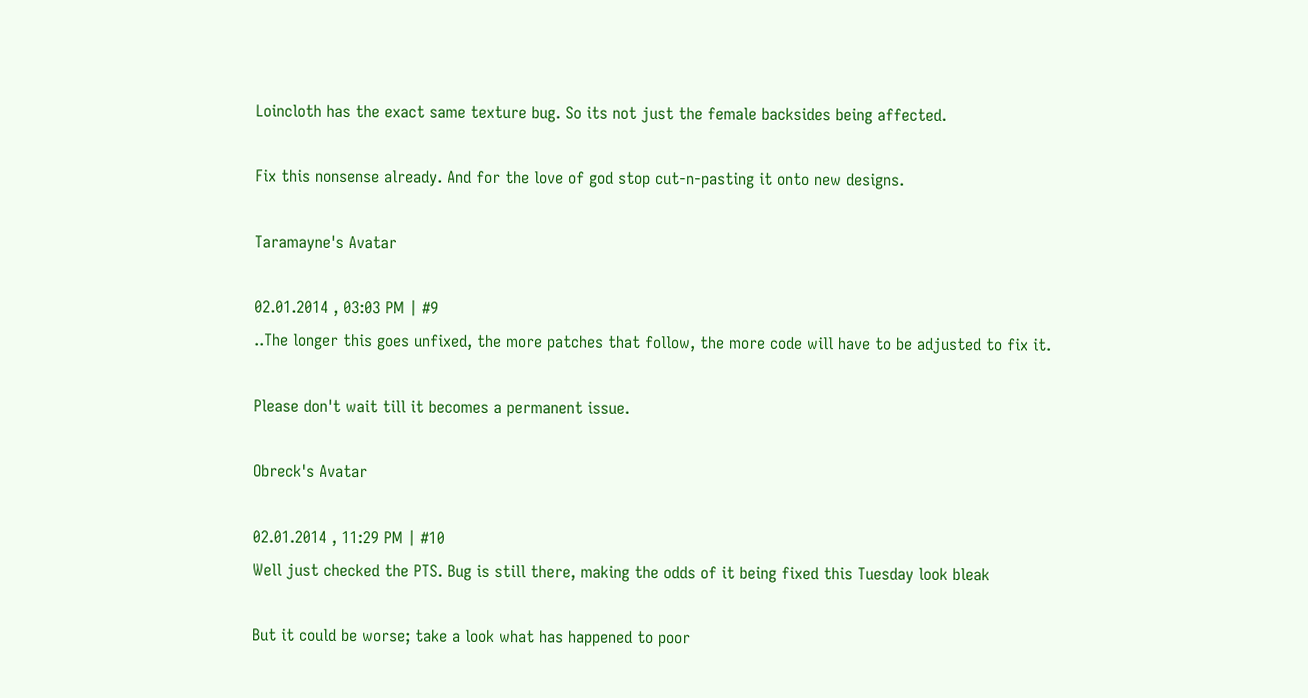Loincloth has the exact same texture bug. So its not just the female backsides being affected.

Fix this nonsense already. And for the love of god stop cut-n-pasting it onto new designs.

Taramayne's Avatar

02.01.2014 , 03:03 PM | #9
..The longer this goes unfixed, the more patches that follow, the more code will have to be adjusted to fix it.

Please don't wait till it becomes a permanent issue.

Obreck's Avatar

02.01.2014 , 11:29 PM | #10
Well just checked the PTS. Bug is still there, making the odds of it being fixed this Tuesday look bleak

But it could be worse; take a look what has happened to poor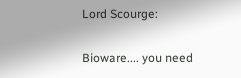Lord Scourge:

Bioware.... you need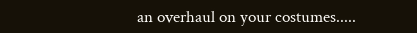an overhaul on your costumes.....